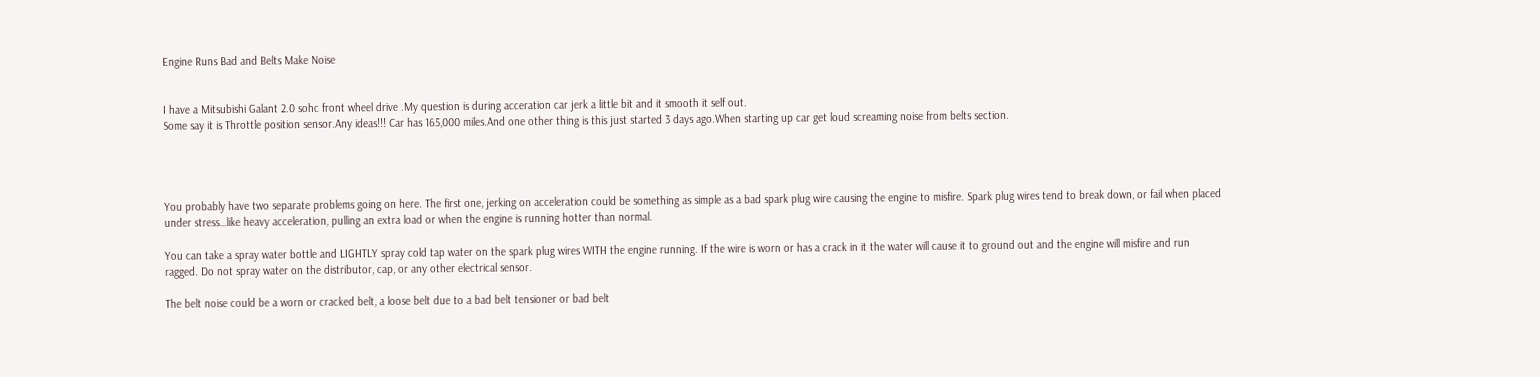Engine Runs Bad and Belts Make Noise


I have a Mitsubishi Galant 2.0 sohc front wheel drive .My question is during acceration car jerk a little bit and it smooth it self out.
Some say it is Throttle position sensor.Any ideas!!! Car has 165,000 miles.And one other thing is this just started 3 days ago.When starting up car get loud screaming noise from belts section.




You probably have two separate problems going on here. The first one, jerking on acceleration could be something as simple as a bad spark plug wire causing the engine to misfire. Spark plug wires tend to break down, or fail when placed under stress…like heavy acceleration, pulling an extra load or when the engine is running hotter than normal.

You can take a spray water bottle and LIGHTLY spray cold tap water on the spark plug wires WITH the engine running. If the wire is worn or has a crack in it the water will cause it to ground out and the engine will misfire and run ragged. Do not spray water on the distributor, cap, or any other electrical sensor.

The belt noise could be a worn or cracked belt, a loose belt due to a bad belt tensioner or bad belt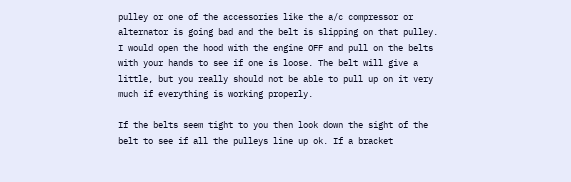pulley or one of the accessories like the a/c compressor or alternator is going bad and the belt is slipping on that pulley. I would open the hood with the engine OFF and pull on the belts with your hands to see if one is loose. The belt will give a little, but you really should not be able to pull up on it very much if everything is working properly.

If the belts seem tight to you then look down the sight of the belt to see if all the pulleys line up ok. If a bracket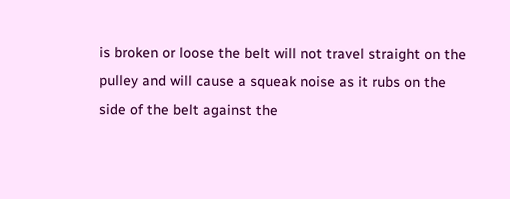is broken or loose the belt will not travel straight on the pulley and will cause a squeak noise as it rubs on the side of the belt against the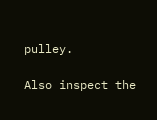pulley.

Also inspect the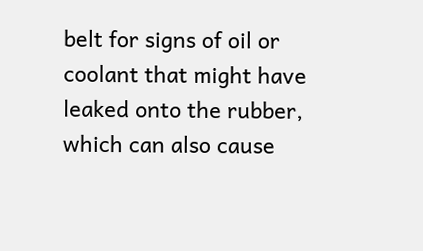belt for signs of oil or coolant that might have leaked onto the rubber, which can also cause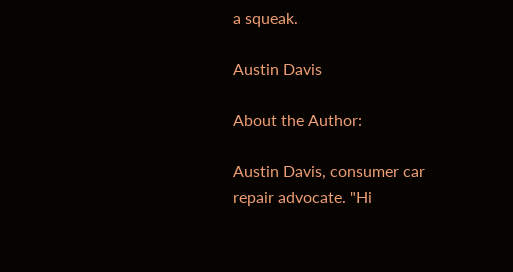a squeak.

Austin Davis

About the Author:

Austin Davis, consumer car repair advocate. "Hi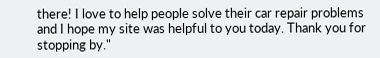there! I love to help people solve their car repair problems and I hope my site was helpful to you today. Thank you for stopping by."